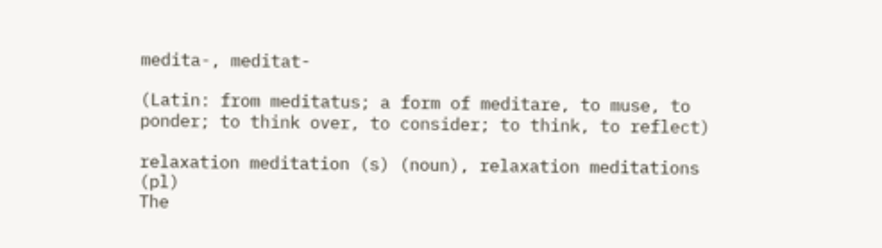medita-, meditat-

(Latin: from meditatus; a form of meditare, to muse, to ponder; to think over, to consider; to think, to reflect)

relaxation meditation (s) (noun), relaxation meditations (pl)
The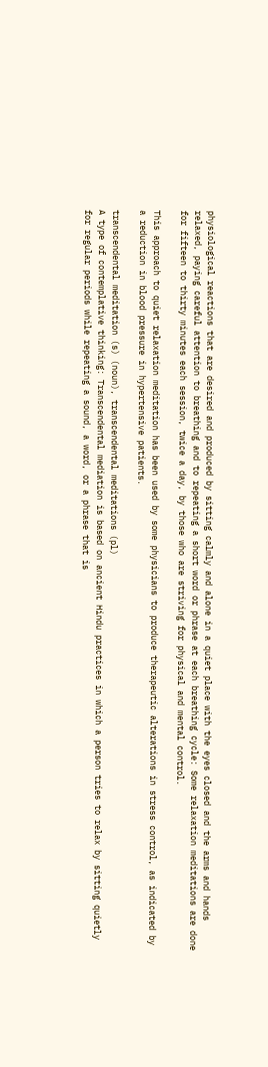physiological reactions that are desired and produced by sitting calmly and alone in a quiet place with the eyes closed and the arms and hands relaxed, paying careful attention to breathing and to repeating a short word or phrase at each breathing cycle: Some relaxation meditations are done for fifteen to thirty minutes each session, twice a day, by those who are striving for physical and mental control.

This approach to quiet relaxation meditation has been used by some physicians to produce therapeutic alterations in stress control, as indicated by a reduction in blood pressure in hypertensive patients.

transcendental meditation (s) (noun), transcendental meditations (pl)
A type of contemplative thinking: Transcendental mediation is based on ancient Hindu practices in which a person tries to relax by sitting quietly for regular periods while repeating a sound, a word, or a phrase that is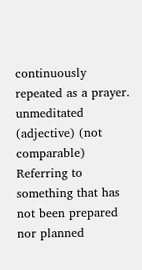continuously repeated as a prayer.
unmeditated (adjective) (not comparable)
Referring to something that has not been prepared nor planned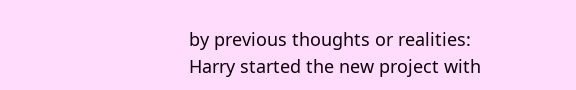by previous thoughts or realities: Harry started the new project with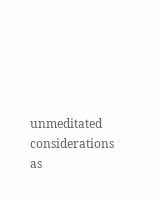unmeditated considerations as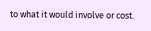to what it would involve or cost.